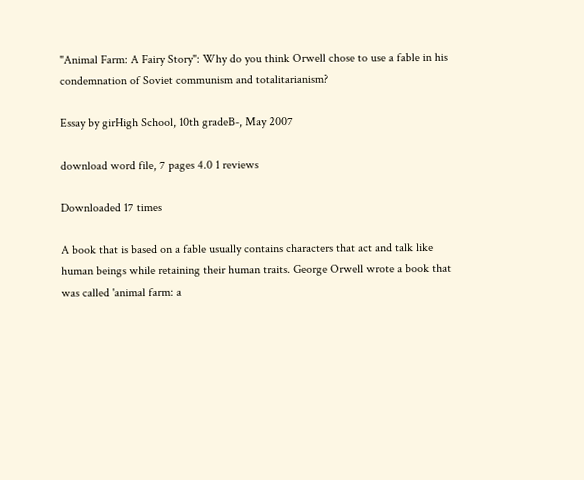"Animal Farm: A Fairy Story": Why do you think Orwell chose to use a fable in his condemnation of Soviet communism and totalitarianism?

Essay by girHigh School, 10th gradeB-, May 2007

download word file, 7 pages 4.0 1 reviews

Downloaded 17 times

A book that is based on a fable usually contains characters that act and talk like human beings while retaining their human traits. George Orwell wrote a book that was called 'animal farm: a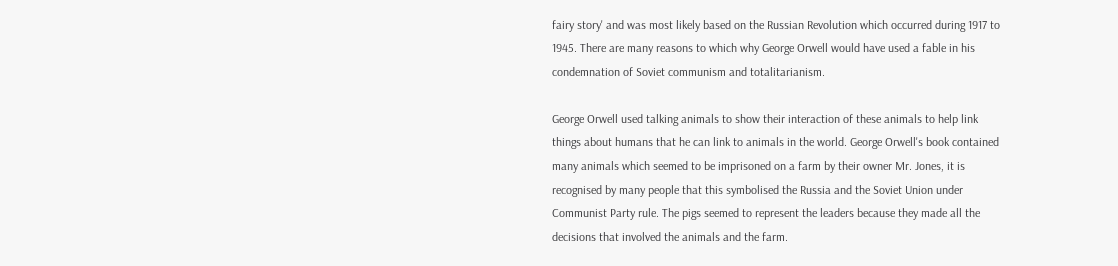fairy story' and was most likely based on the Russian Revolution which occurred during 1917 to 1945. There are many reasons to which why George Orwell would have used a fable in his condemnation of Soviet communism and totalitarianism.

George Orwell used talking animals to show their interaction of these animals to help link things about humans that he can link to animals in the world. George Orwell's book contained many animals which seemed to be imprisoned on a farm by their owner Mr. Jones, it is recognised by many people that this symbolised the Russia and the Soviet Union under Communist Party rule. The pigs seemed to represent the leaders because they made all the decisions that involved the animals and the farm.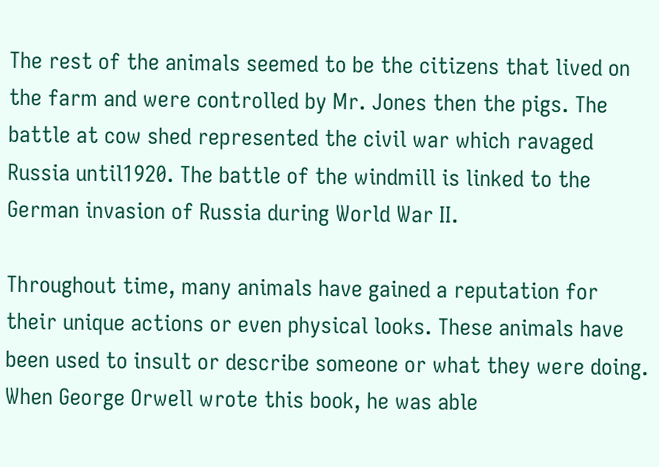The rest of the animals seemed to be the citizens that lived on the farm and were controlled by Mr. Jones then the pigs. The battle at cow shed represented the civil war which ravaged Russia until1920. The battle of the windmill is linked to the German invasion of Russia during World War II.

Throughout time, many animals have gained a reputation for their unique actions or even physical looks. These animals have been used to insult or describe someone or what they were doing. When George Orwell wrote this book, he was able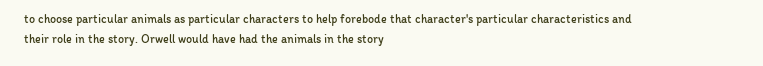to choose particular animals as particular characters to help forebode that character's particular characteristics and their role in the story. Orwell would have had the animals in the story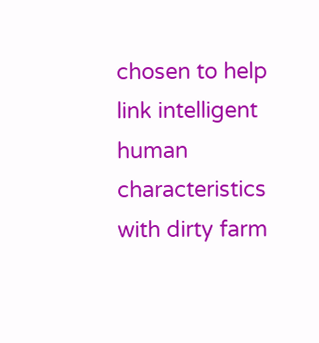chosen to help link intelligent human characteristics with dirty farm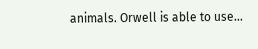animals. Orwell is able to use...